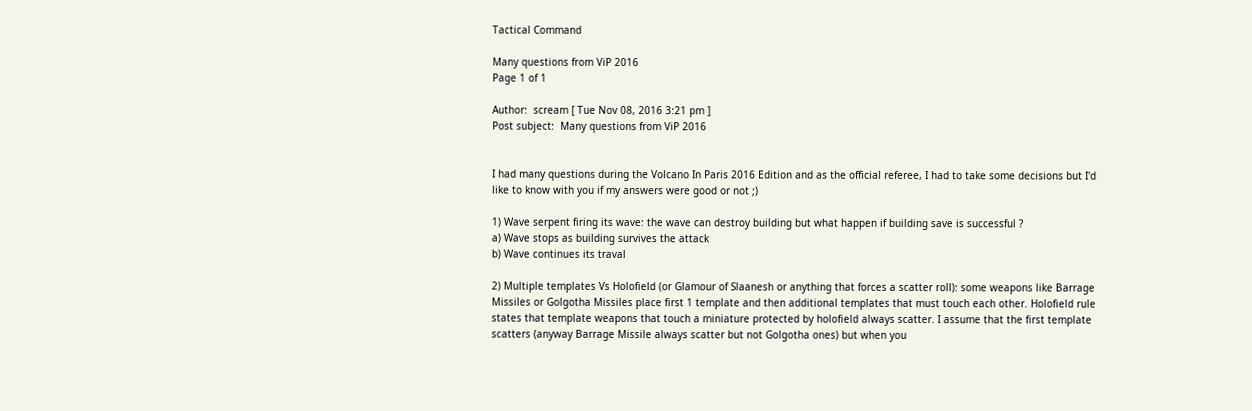Tactical Command

Many questions from ViP 2016
Page 1 of 1

Author:  scream [ Tue Nov 08, 2016 3:21 pm ]
Post subject:  Many questions from ViP 2016


I had many questions during the Volcano In Paris 2016 Edition and as the official referee, I had to take some decisions but I'd like to know with you if my answers were good or not ;)

1) Wave serpent firing its wave: the wave can destroy building but what happen if building save is successful ?
a) Wave stops as building survives the attack
b) Wave continues its traval

2) Multiple templates Vs Holofield (or Glamour of Slaanesh or anything that forces a scatter roll): some weapons like Barrage Missiles or Golgotha Missiles place first 1 template and then additional templates that must touch each other. Holofield rule states that template weapons that touch a miniature protected by holofield always scatter. I assume that the first template scatters (anyway Barrage Missile always scatter but not Golgotha ones) but when you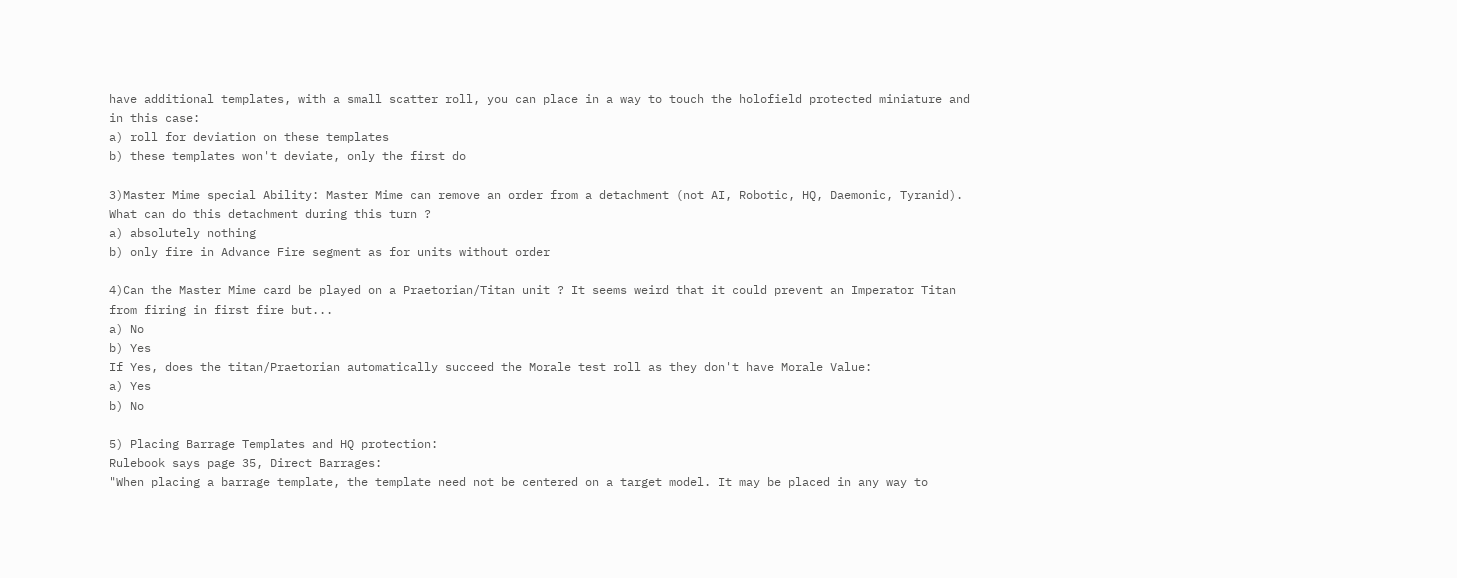have additional templates, with a small scatter roll, you can place in a way to touch the holofield protected miniature and in this case:
a) roll for deviation on these templates
b) these templates won't deviate, only the first do

3)Master Mime special Ability: Master Mime can remove an order from a detachment (not AI, Robotic, HQ, Daemonic, Tyranid). What can do this detachment during this turn ?
a) absolutely nothing
b) only fire in Advance Fire segment as for units without order

4)Can the Master Mime card be played on a Praetorian/Titan unit ? It seems weird that it could prevent an Imperator Titan from firing in first fire but...
a) No
b) Yes
If Yes, does the titan/Praetorian automatically succeed the Morale test roll as they don't have Morale Value:
a) Yes
b) No

5) Placing Barrage Templates and HQ protection:
Rulebook says page 35, Direct Barrages:
"When placing a barrage template, the template need not be centered on a target model. It may be placed in any way to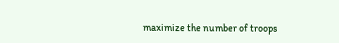maximize the number of troops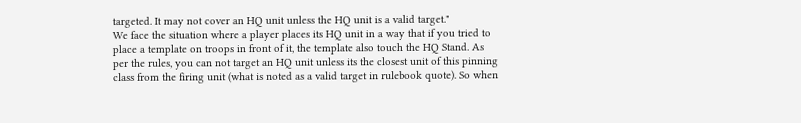targeted. It may not cover an HQ unit unless the HQ unit is a valid target."
We face the situation where a player places its HQ unit in a way that if you tried to place a template on troops in front of it, the template also touch the HQ Stand. As per the rules, you can not target an HQ unit unless its the closest unit of this pinning class from the firing unit (what is noted as a valid target in rulebook quote). So when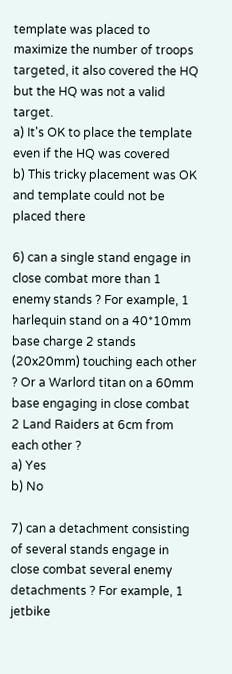template was placed to maximize the number of troops targeted, it also covered the HQ but the HQ was not a valid target.
a) It's OK to place the template even if the HQ was covered
b) This tricky placement was OK and template could not be placed there

6) can a single stand engage in close combat more than 1 enemy stands ? For example, 1 harlequin stand on a 40*10mm base charge 2 stands (20x20mm) touching each other ? Or a Warlord titan on a 60mm base engaging in close combat 2 Land Raiders at 6cm from each other ?
a) Yes
b) No

7) can a detachment consisting of several stands engage in close combat several enemy detachments ? For example, 1 jetbike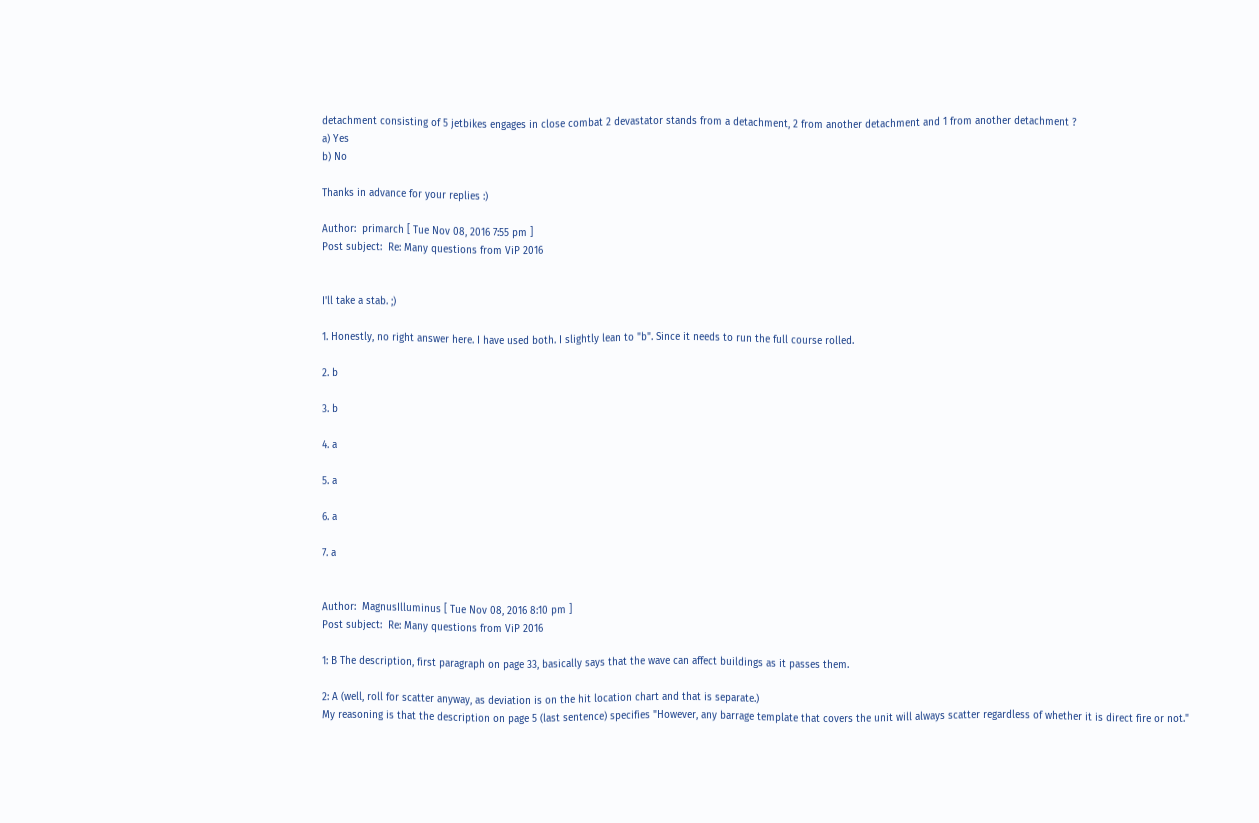detachment consisting of 5 jetbikes engages in close combat 2 devastator stands from a detachment, 2 from another detachment and 1 from another detachment ?
a) Yes
b) No

Thanks in advance for your replies :)

Author:  primarch [ Tue Nov 08, 2016 7:55 pm ]
Post subject:  Re: Many questions from ViP 2016


I'll take a stab. ;)

1. Honestly, no right answer here. I have used both. I slightly lean to "b". Since it needs to run the full course rolled.

2. b

3. b

4. a

5. a

6. a

7. a


Author:  MagnusIlluminus [ Tue Nov 08, 2016 8:10 pm ]
Post subject:  Re: Many questions from ViP 2016

1: B The description, first paragraph on page 33, basically says that the wave can affect buildings as it passes them.

2: A (well, roll for scatter anyway, as deviation is on the hit location chart and that is separate.)
My reasoning is that the description on page 5 (last sentence) specifies "However, any barrage template that covers the unit will always scatter regardless of whether it is direct fire or not."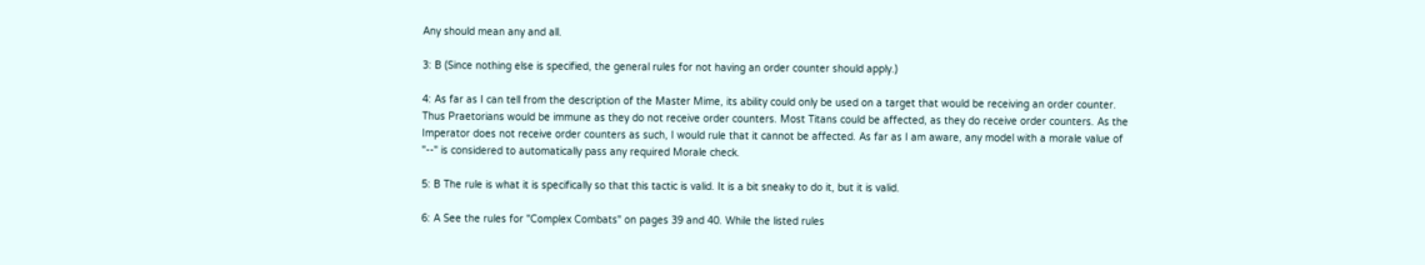Any should mean any and all.

3: B (Since nothing else is specified, the general rules for not having an order counter should apply.)

4: As far as I can tell from the description of the Master Mime, its ability could only be used on a target that would be receiving an order counter. Thus Praetorians would be immune as they do not receive order counters. Most Titans could be affected, as they do receive order counters. As the Imperator does not receive order counters as such, I would rule that it cannot be affected. As far as I am aware, any model with a morale value of "--" is considered to automatically pass any required Morale check.

5: B The rule is what it is specifically so that this tactic is valid. It is a bit sneaky to do it, but it is valid.

6: A See the rules for "Complex Combats" on pages 39 and 40. While the listed rules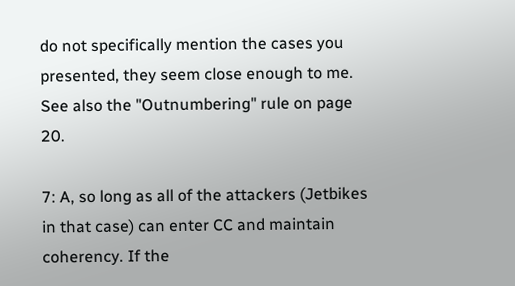do not specifically mention the cases you presented, they seem close enough to me. See also the "Outnumbering" rule on page 20.

7: A, so long as all of the attackers (Jetbikes in that case) can enter CC and maintain coherency. If the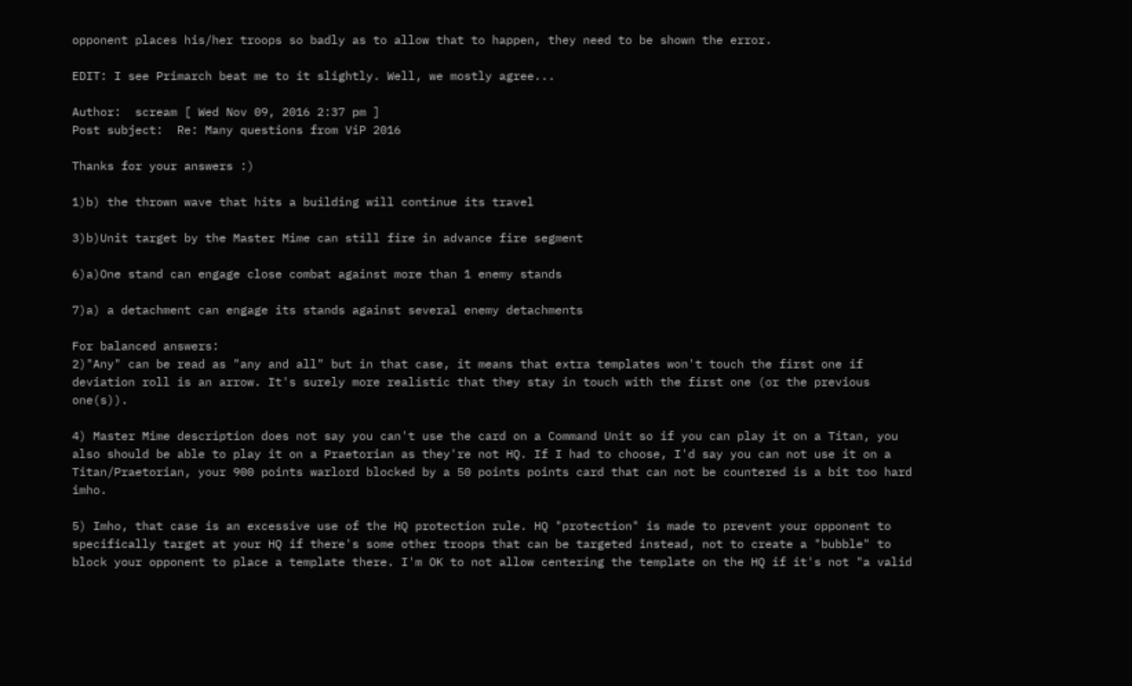opponent places his/her troops so badly as to allow that to happen, they need to be shown the error.

EDIT: I see Primarch beat me to it slightly. Well, we mostly agree...

Author:  scream [ Wed Nov 09, 2016 2:37 pm ]
Post subject:  Re: Many questions from ViP 2016

Thanks for your answers :)

1)b) the thrown wave that hits a building will continue its travel

3)b)Unit target by the Master Mime can still fire in advance fire segment

6)a)One stand can engage close combat against more than 1 enemy stands

7)a) a detachment can engage its stands against several enemy detachments

For balanced answers:
2)"Any" can be read as "any and all" but in that case, it means that extra templates won't touch the first one if deviation roll is an arrow. It's surely more realistic that they stay in touch with the first one (or the previous one(s)).

4) Master Mime description does not say you can't use the card on a Command Unit so if you can play it on a Titan, you also should be able to play it on a Praetorian as they're not HQ. If I had to choose, I'd say you can not use it on a Titan/Praetorian, your 900 points warlord blocked by a 50 points points card that can not be countered is a bit too hard imho.

5) Imho, that case is an excessive use of the HQ protection rule. HQ "protection" is made to prevent your opponent to specifically target at your HQ if there's some other troops that can be targeted instead, not to create a "bubble" to block your opponent to place a template there. I'm OK to not allow centering the template on the HQ if it's not "a valid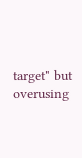target" but overusing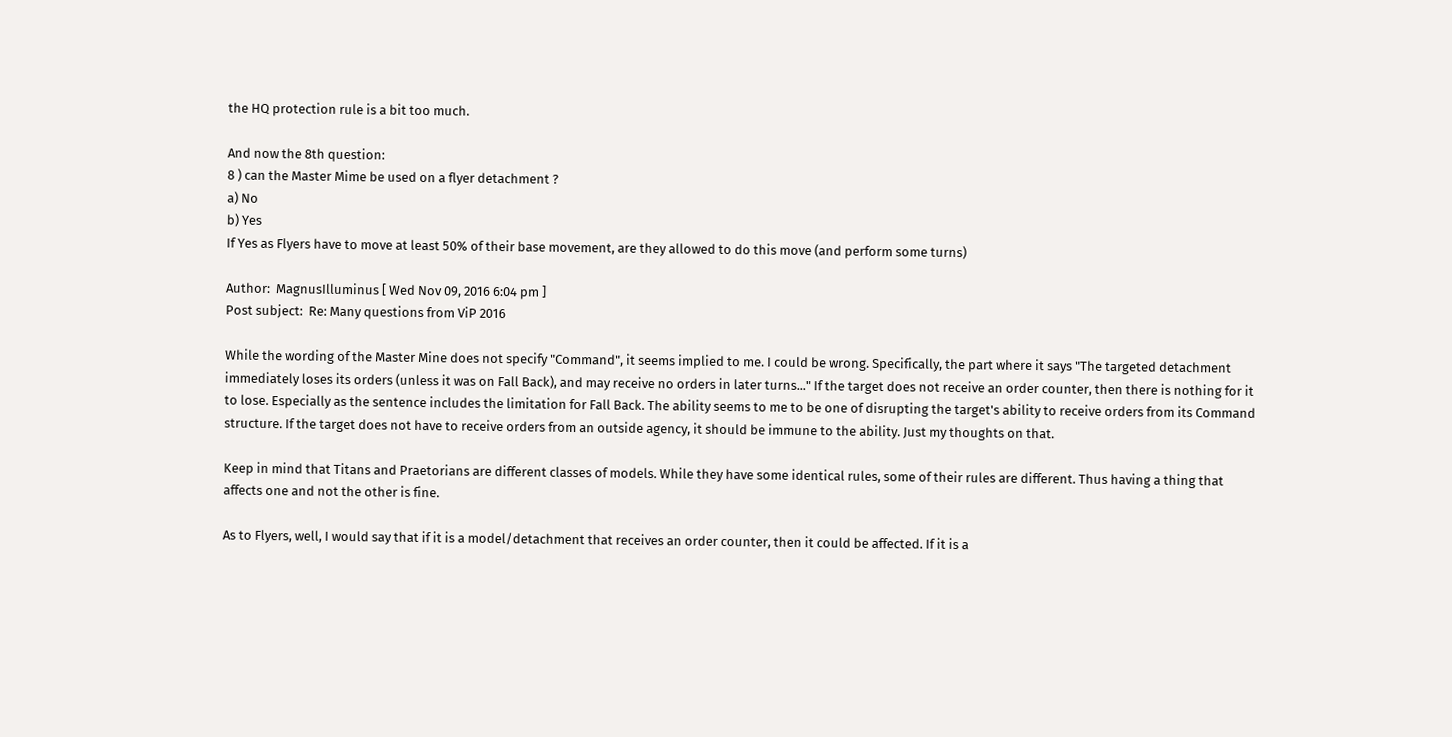the HQ protection rule is a bit too much.

And now the 8th question:
8 ) can the Master Mime be used on a flyer detachment ?
a) No
b) Yes
If Yes as Flyers have to move at least 50% of their base movement, are they allowed to do this move (and perform some turns)

Author:  MagnusIlluminus [ Wed Nov 09, 2016 6:04 pm ]
Post subject:  Re: Many questions from ViP 2016

While the wording of the Master Mine does not specify "Command", it seems implied to me. I could be wrong. Specifically, the part where it says "The targeted detachment immediately loses its orders (unless it was on Fall Back), and may receive no orders in later turns..." If the target does not receive an order counter, then there is nothing for it to lose. Especially as the sentence includes the limitation for Fall Back. The ability seems to me to be one of disrupting the target's ability to receive orders from its Command structure. If the target does not have to receive orders from an outside agency, it should be immune to the ability. Just my thoughts on that.

Keep in mind that Titans and Praetorians are different classes of models. While they have some identical rules, some of their rules are different. Thus having a thing that affects one and not the other is fine.

As to Flyers, well, I would say that if it is a model/detachment that receives an order counter, then it could be affected. If it is a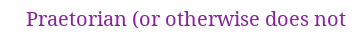Praetorian (or otherwise does not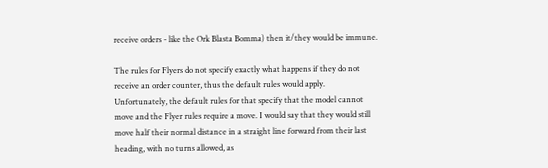receive orders - like the Ork Blasta Bomma) then it/they would be immune.

The rules for Flyers do not specify exactly what happens if they do not receive an order counter, thus the default rules would apply. Unfortunately, the default rules for that specify that the model cannot move and the Flyer rules require a move. I would say that they would still move half their normal distance in a straight line forward from their last heading, with no turns allowed, as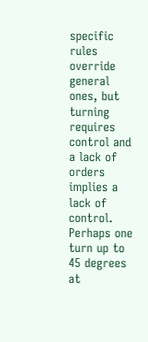specific rules override general ones, but turning requires control and a lack of orders implies a lack of control. Perhaps one turn up to 45 degrees at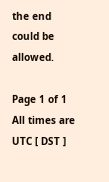the end could be allowed.

Page 1 of 1 All times are UTC [ DST ]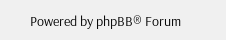Powered by phpBB® Forum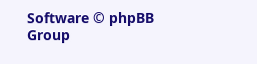Software © phpBB Group